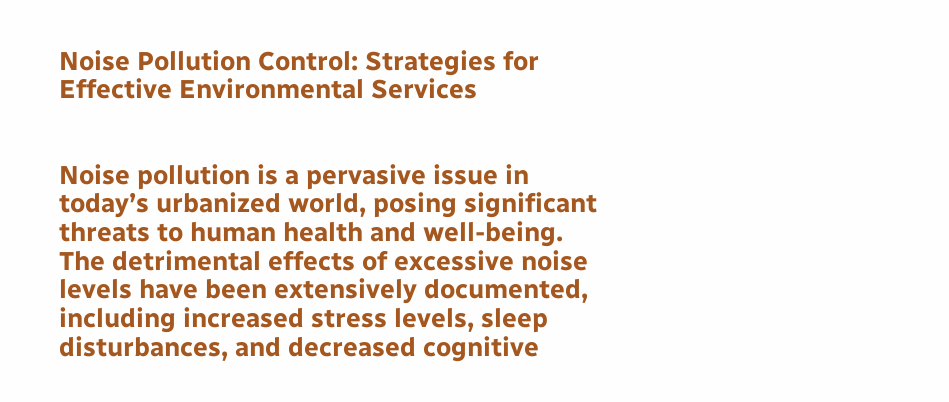Noise Pollution Control: Strategies for Effective Environmental Services


Noise pollution is a pervasive issue in today’s urbanized world, posing significant threats to human health and well-being. The detrimental effects of excessive noise levels have been extensively documented, including increased stress levels, sleep disturbances, and decreased cognitive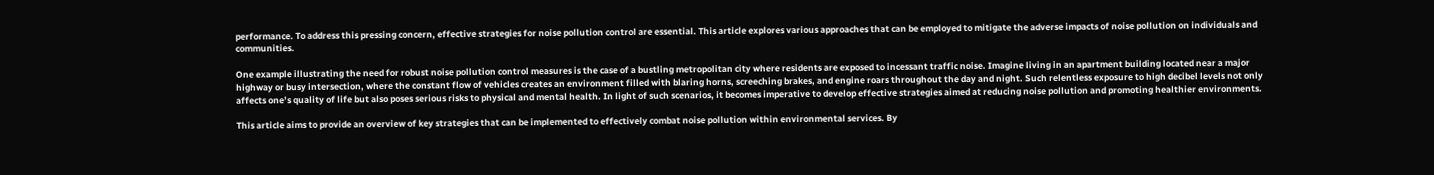performance. To address this pressing concern, effective strategies for noise pollution control are essential. This article explores various approaches that can be employed to mitigate the adverse impacts of noise pollution on individuals and communities.

One example illustrating the need for robust noise pollution control measures is the case of a bustling metropolitan city where residents are exposed to incessant traffic noise. Imagine living in an apartment building located near a major highway or busy intersection, where the constant flow of vehicles creates an environment filled with blaring horns, screeching brakes, and engine roars throughout the day and night. Such relentless exposure to high decibel levels not only affects one’s quality of life but also poses serious risks to physical and mental health. In light of such scenarios, it becomes imperative to develop effective strategies aimed at reducing noise pollution and promoting healthier environments.

This article aims to provide an overview of key strategies that can be implemented to effectively combat noise pollution within environmental services. By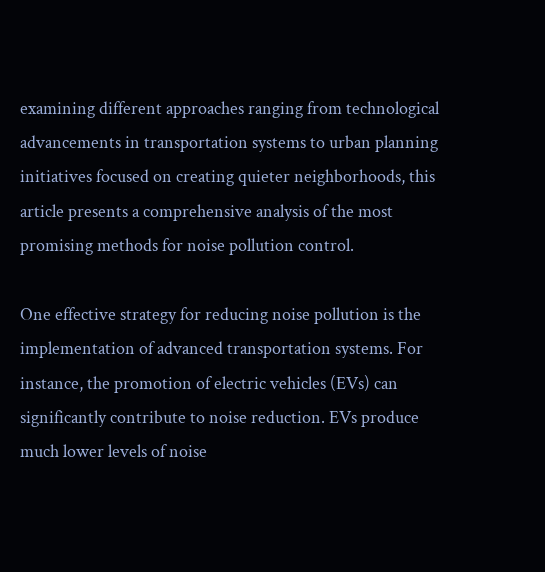examining different approaches ranging from technological advancements in transportation systems to urban planning initiatives focused on creating quieter neighborhoods, this article presents a comprehensive analysis of the most promising methods for noise pollution control.

One effective strategy for reducing noise pollution is the implementation of advanced transportation systems. For instance, the promotion of electric vehicles (EVs) can significantly contribute to noise reduction. EVs produce much lower levels of noise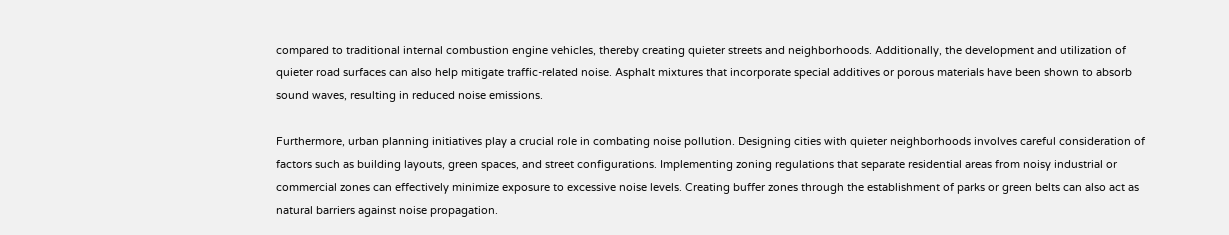compared to traditional internal combustion engine vehicles, thereby creating quieter streets and neighborhoods. Additionally, the development and utilization of quieter road surfaces can also help mitigate traffic-related noise. Asphalt mixtures that incorporate special additives or porous materials have been shown to absorb sound waves, resulting in reduced noise emissions.

Furthermore, urban planning initiatives play a crucial role in combating noise pollution. Designing cities with quieter neighborhoods involves careful consideration of factors such as building layouts, green spaces, and street configurations. Implementing zoning regulations that separate residential areas from noisy industrial or commercial zones can effectively minimize exposure to excessive noise levels. Creating buffer zones through the establishment of parks or green belts can also act as natural barriers against noise propagation.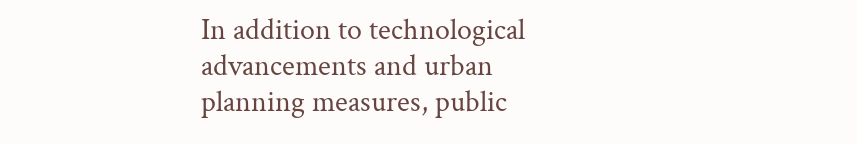In addition to technological advancements and urban planning measures, public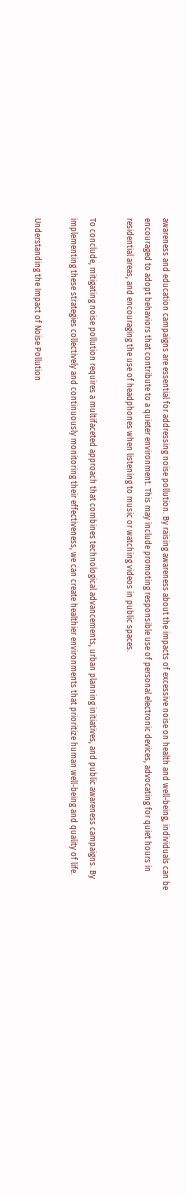awareness and education campaigns are essential for addressing noise pollution. By raising awareness about the impacts of excessive noise on health and well-being, individuals can be encouraged to adopt behaviors that contribute to a quieter environment. This may include promoting responsible use of personal electronic devices, advocating for quiet hours in residential areas, and encouraging the use of headphones when listening to music or watching videos in public spaces.

To conclude, mitigating noise pollution requires a multifaceted approach that combines technological advancements, urban planning initiatives, and public awareness campaigns. By implementing these strategies collectively and continuously monitoring their effectiveness, we can create healthier environments that prioritize human well-being and quality of life.

Understanding the Impact of Noise Pollution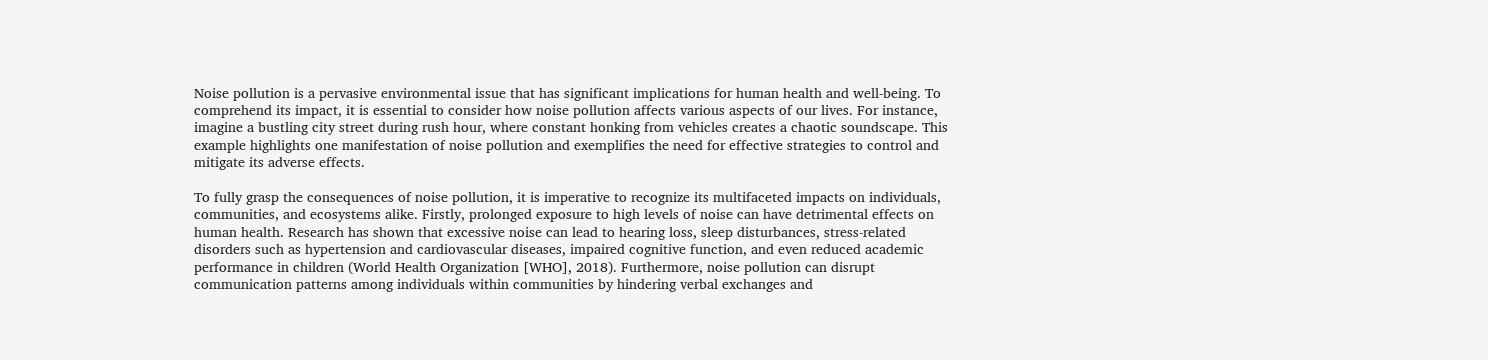Noise pollution is a pervasive environmental issue that has significant implications for human health and well-being. To comprehend its impact, it is essential to consider how noise pollution affects various aspects of our lives. For instance, imagine a bustling city street during rush hour, where constant honking from vehicles creates a chaotic soundscape. This example highlights one manifestation of noise pollution and exemplifies the need for effective strategies to control and mitigate its adverse effects.

To fully grasp the consequences of noise pollution, it is imperative to recognize its multifaceted impacts on individuals, communities, and ecosystems alike. Firstly, prolonged exposure to high levels of noise can have detrimental effects on human health. Research has shown that excessive noise can lead to hearing loss, sleep disturbances, stress-related disorders such as hypertension and cardiovascular diseases, impaired cognitive function, and even reduced academic performance in children (World Health Organization [WHO], 2018). Furthermore, noise pollution can disrupt communication patterns among individuals within communities by hindering verbal exchanges and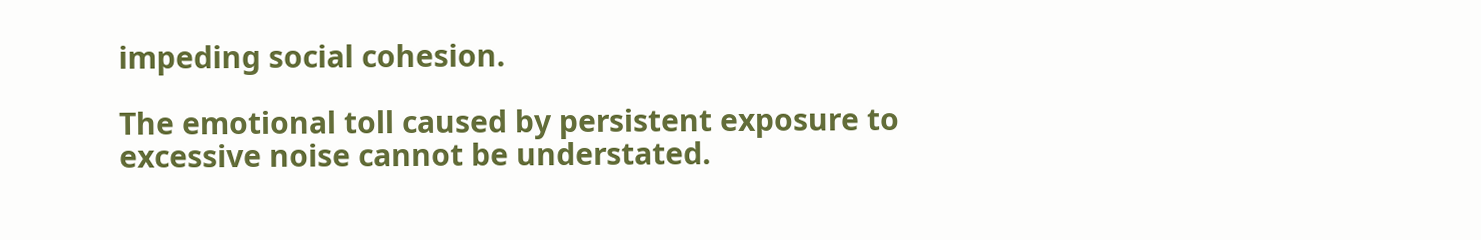impeding social cohesion.

The emotional toll caused by persistent exposure to excessive noise cannot be understated.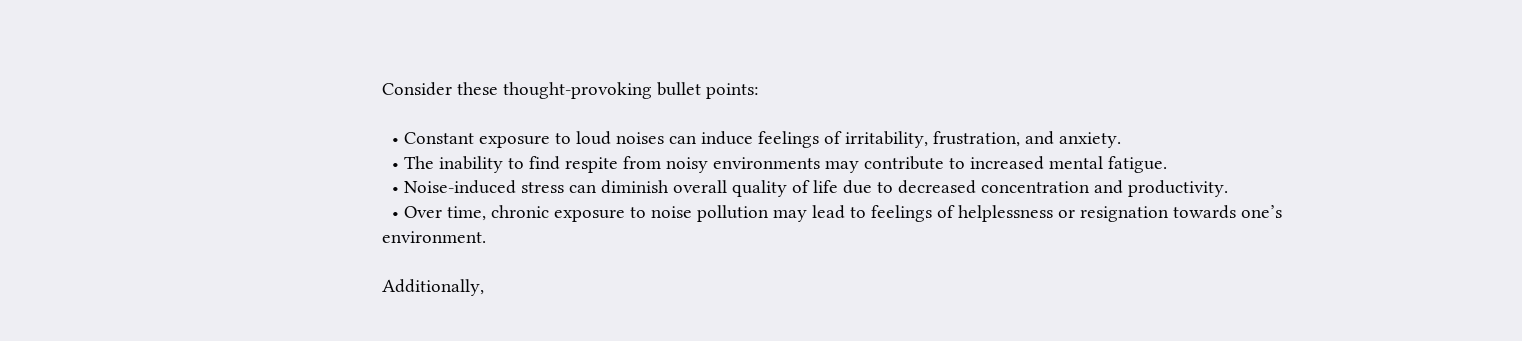Consider these thought-provoking bullet points:

  • Constant exposure to loud noises can induce feelings of irritability, frustration, and anxiety.
  • The inability to find respite from noisy environments may contribute to increased mental fatigue.
  • Noise-induced stress can diminish overall quality of life due to decreased concentration and productivity.
  • Over time, chronic exposure to noise pollution may lead to feelings of helplessness or resignation towards one’s environment.

Additionally,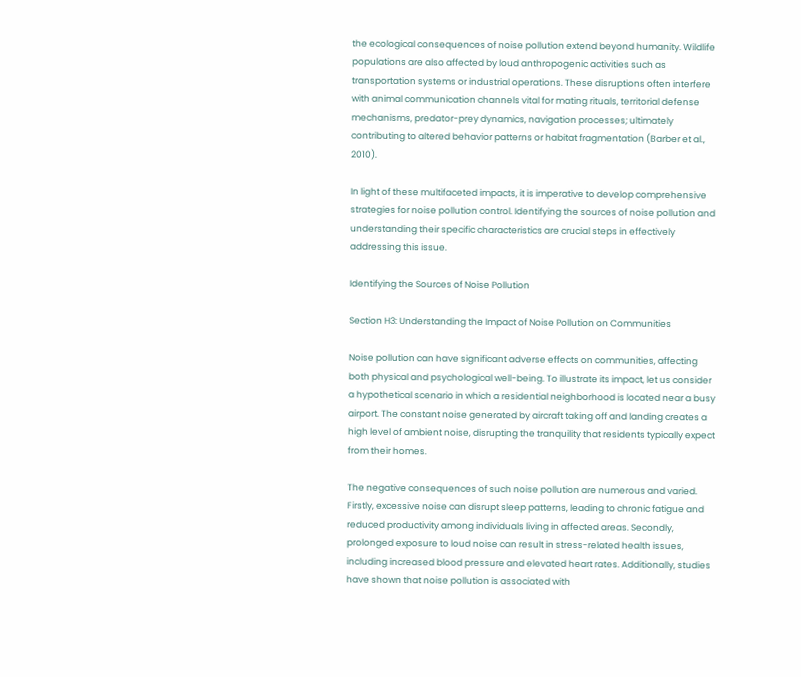the ecological consequences of noise pollution extend beyond humanity. Wildlife populations are also affected by loud anthropogenic activities such as transportation systems or industrial operations. These disruptions often interfere with animal communication channels vital for mating rituals, territorial defense mechanisms, predator-prey dynamics, navigation processes; ultimately contributing to altered behavior patterns or habitat fragmentation (Barber et al., 2010).

In light of these multifaceted impacts, it is imperative to develop comprehensive strategies for noise pollution control. Identifying the sources of noise pollution and understanding their specific characteristics are crucial steps in effectively addressing this issue.

Identifying the Sources of Noise Pollution

Section H3: Understanding the Impact of Noise Pollution on Communities

Noise pollution can have significant adverse effects on communities, affecting both physical and psychological well-being. To illustrate its impact, let us consider a hypothetical scenario in which a residential neighborhood is located near a busy airport. The constant noise generated by aircraft taking off and landing creates a high level of ambient noise, disrupting the tranquility that residents typically expect from their homes.

The negative consequences of such noise pollution are numerous and varied. Firstly, excessive noise can disrupt sleep patterns, leading to chronic fatigue and reduced productivity among individuals living in affected areas. Secondly, prolonged exposure to loud noise can result in stress-related health issues, including increased blood pressure and elevated heart rates. Additionally, studies have shown that noise pollution is associated with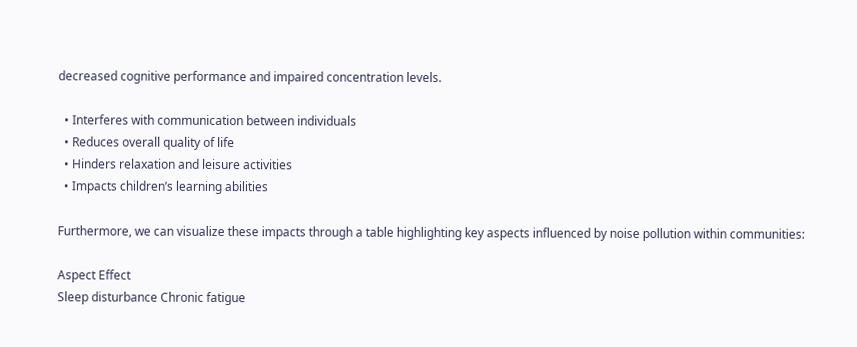decreased cognitive performance and impaired concentration levels.

  • Interferes with communication between individuals
  • Reduces overall quality of life
  • Hinders relaxation and leisure activities
  • Impacts children’s learning abilities

Furthermore, we can visualize these impacts through a table highlighting key aspects influenced by noise pollution within communities:

Aspect Effect
Sleep disturbance Chronic fatigue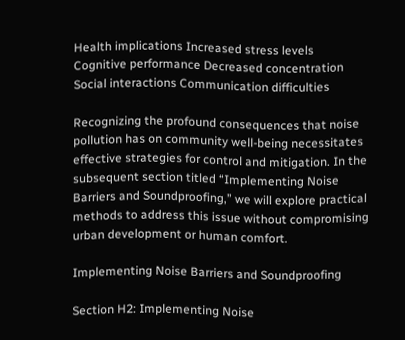Health implications Increased stress levels
Cognitive performance Decreased concentration
Social interactions Communication difficulties

Recognizing the profound consequences that noise pollution has on community well-being necessitates effective strategies for control and mitigation. In the subsequent section titled “Implementing Noise Barriers and Soundproofing,” we will explore practical methods to address this issue without compromising urban development or human comfort.

Implementing Noise Barriers and Soundproofing

Section H2: Implementing Noise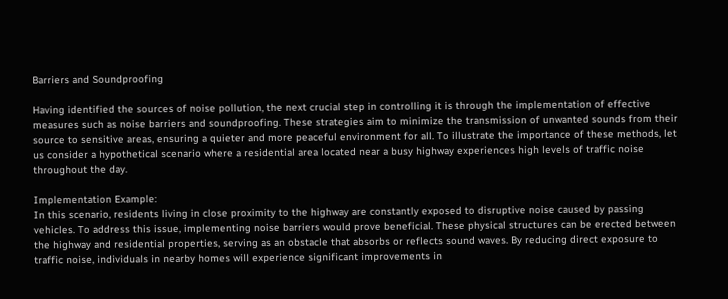Barriers and Soundproofing

Having identified the sources of noise pollution, the next crucial step in controlling it is through the implementation of effective measures such as noise barriers and soundproofing. These strategies aim to minimize the transmission of unwanted sounds from their source to sensitive areas, ensuring a quieter and more peaceful environment for all. To illustrate the importance of these methods, let us consider a hypothetical scenario where a residential area located near a busy highway experiences high levels of traffic noise throughout the day.

Implementation Example:
In this scenario, residents living in close proximity to the highway are constantly exposed to disruptive noise caused by passing vehicles. To address this issue, implementing noise barriers would prove beneficial. These physical structures can be erected between the highway and residential properties, serving as an obstacle that absorbs or reflects sound waves. By reducing direct exposure to traffic noise, individuals in nearby homes will experience significant improvements in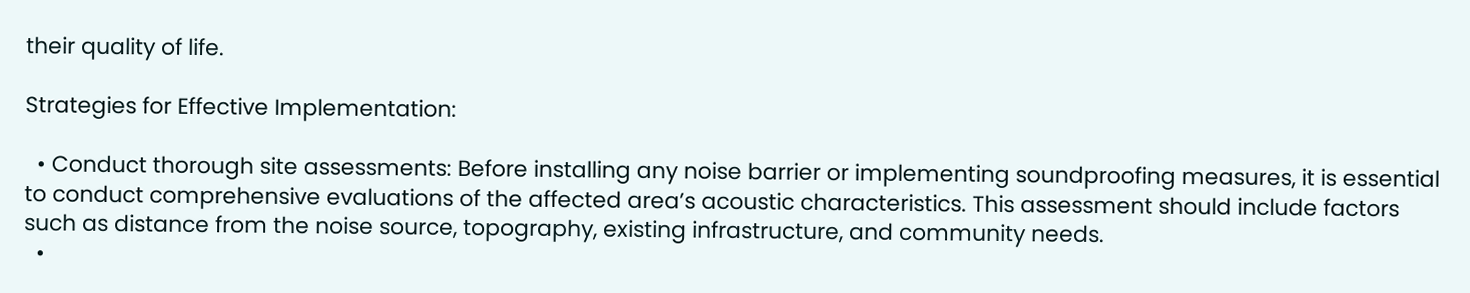their quality of life.

Strategies for Effective Implementation:

  • Conduct thorough site assessments: Before installing any noise barrier or implementing soundproofing measures, it is essential to conduct comprehensive evaluations of the affected area’s acoustic characteristics. This assessment should include factors such as distance from the noise source, topography, existing infrastructure, and community needs.
  •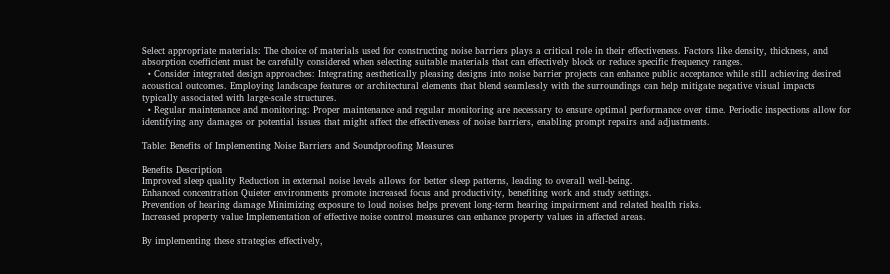Select appropriate materials: The choice of materials used for constructing noise barriers plays a critical role in their effectiveness. Factors like density, thickness, and absorption coefficient must be carefully considered when selecting suitable materials that can effectively block or reduce specific frequency ranges.
  • Consider integrated design approaches: Integrating aesthetically pleasing designs into noise barrier projects can enhance public acceptance while still achieving desired acoustical outcomes. Employing landscape features or architectural elements that blend seamlessly with the surroundings can help mitigate negative visual impacts typically associated with large-scale structures.
  • Regular maintenance and monitoring: Proper maintenance and regular monitoring are necessary to ensure optimal performance over time. Periodic inspections allow for identifying any damages or potential issues that might affect the effectiveness of noise barriers, enabling prompt repairs and adjustments.

Table: Benefits of Implementing Noise Barriers and Soundproofing Measures

Benefits Description
Improved sleep quality Reduction in external noise levels allows for better sleep patterns, leading to overall well-being.
Enhanced concentration Quieter environments promote increased focus and productivity, benefiting work and study settings.
Prevention of hearing damage Minimizing exposure to loud noises helps prevent long-term hearing impairment and related health risks.
Increased property value Implementation of effective noise control measures can enhance property values in affected areas.

By implementing these strategies effectively,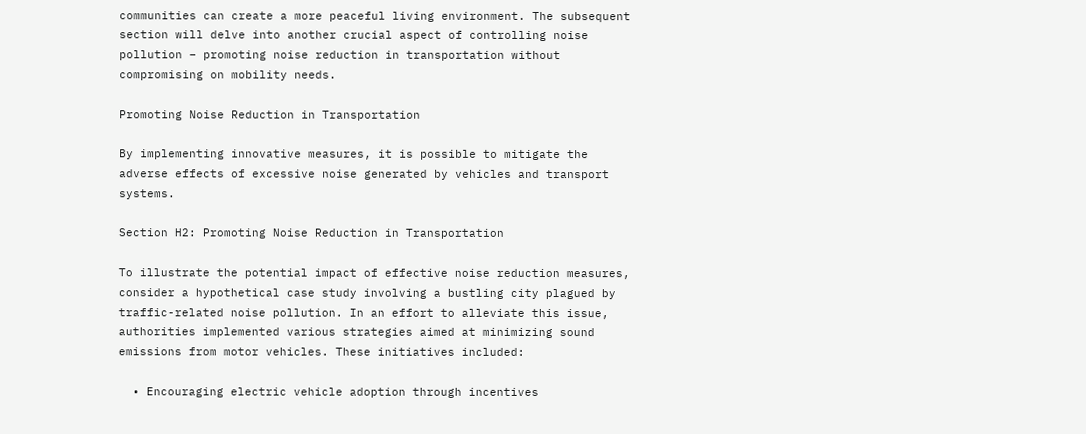communities can create a more peaceful living environment. The subsequent section will delve into another crucial aspect of controlling noise pollution – promoting noise reduction in transportation without compromising on mobility needs.

Promoting Noise Reduction in Transportation

By implementing innovative measures, it is possible to mitigate the adverse effects of excessive noise generated by vehicles and transport systems.

Section H2: Promoting Noise Reduction in Transportation

To illustrate the potential impact of effective noise reduction measures, consider a hypothetical case study involving a bustling city plagued by traffic-related noise pollution. In an effort to alleviate this issue, authorities implemented various strategies aimed at minimizing sound emissions from motor vehicles. These initiatives included:

  • Encouraging electric vehicle adoption through incentives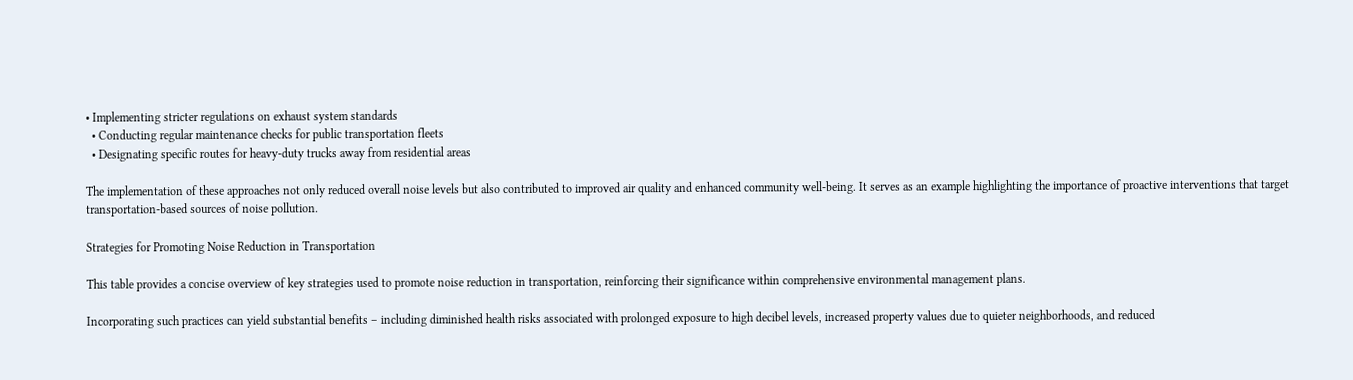• Implementing stricter regulations on exhaust system standards
  • Conducting regular maintenance checks for public transportation fleets
  • Designating specific routes for heavy-duty trucks away from residential areas

The implementation of these approaches not only reduced overall noise levels but also contributed to improved air quality and enhanced community well-being. It serves as an example highlighting the importance of proactive interventions that target transportation-based sources of noise pollution.

Strategies for Promoting Noise Reduction in Transportation

This table provides a concise overview of key strategies used to promote noise reduction in transportation, reinforcing their significance within comprehensive environmental management plans.

Incorporating such practices can yield substantial benefits – including diminished health risks associated with prolonged exposure to high decibel levels, increased property values due to quieter neighborhoods, and reduced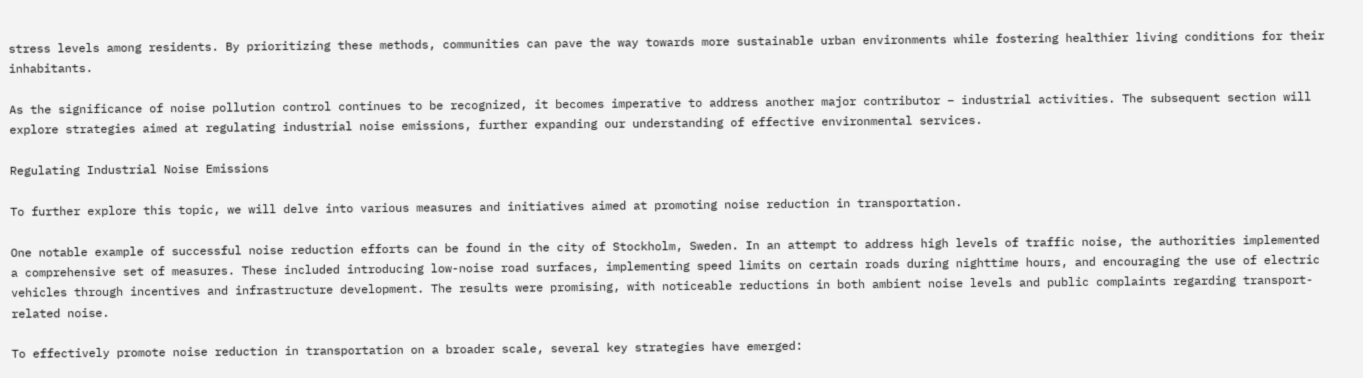stress levels among residents. By prioritizing these methods, communities can pave the way towards more sustainable urban environments while fostering healthier living conditions for their inhabitants.

As the significance of noise pollution control continues to be recognized, it becomes imperative to address another major contributor – industrial activities. The subsequent section will explore strategies aimed at regulating industrial noise emissions, further expanding our understanding of effective environmental services.

Regulating Industrial Noise Emissions

To further explore this topic, we will delve into various measures and initiatives aimed at promoting noise reduction in transportation.

One notable example of successful noise reduction efforts can be found in the city of Stockholm, Sweden. In an attempt to address high levels of traffic noise, the authorities implemented a comprehensive set of measures. These included introducing low-noise road surfaces, implementing speed limits on certain roads during nighttime hours, and encouraging the use of electric vehicles through incentives and infrastructure development. The results were promising, with noticeable reductions in both ambient noise levels and public complaints regarding transport-related noise.

To effectively promote noise reduction in transportation on a broader scale, several key strategies have emerged: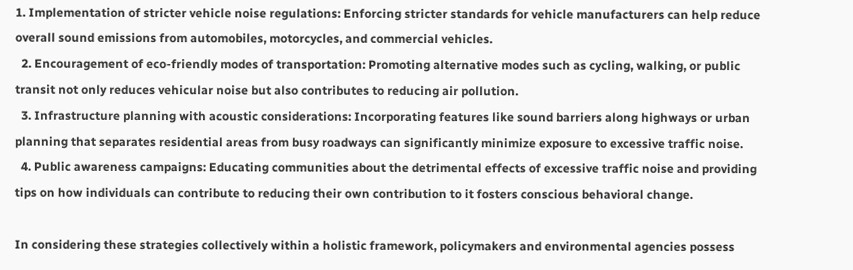1. Implementation of stricter vehicle noise regulations: Enforcing stricter standards for vehicle manufacturers can help reduce overall sound emissions from automobiles, motorcycles, and commercial vehicles.
  2. Encouragement of eco-friendly modes of transportation: Promoting alternative modes such as cycling, walking, or public transit not only reduces vehicular noise but also contributes to reducing air pollution.
  3. Infrastructure planning with acoustic considerations: Incorporating features like sound barriers along highways or urban planning that separates residential areas from busy roadways can significantly minimize exposure to excessive traffic noise.
  4. Public awareness campaigns: Educating communities about the detrimental effects of excessive traffic noise and providing tips on how individuals can contribute to reducing their own contribution to it fosters conscious behavioral change.

In considering these strategies collectively within a holistic framework, policymakers and environmental agencies possess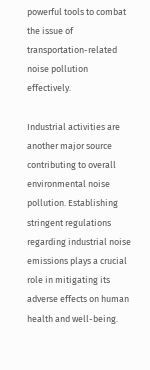powerful tools to combat the issue of transportation-related noise pollution effectively.

Industrial activities are another major source contributing to overall environmental noise pollution. Establishing stringent regulations regarding industrial noise emissions plays a crucial role in mitigating its adverse effects on human health and well-being.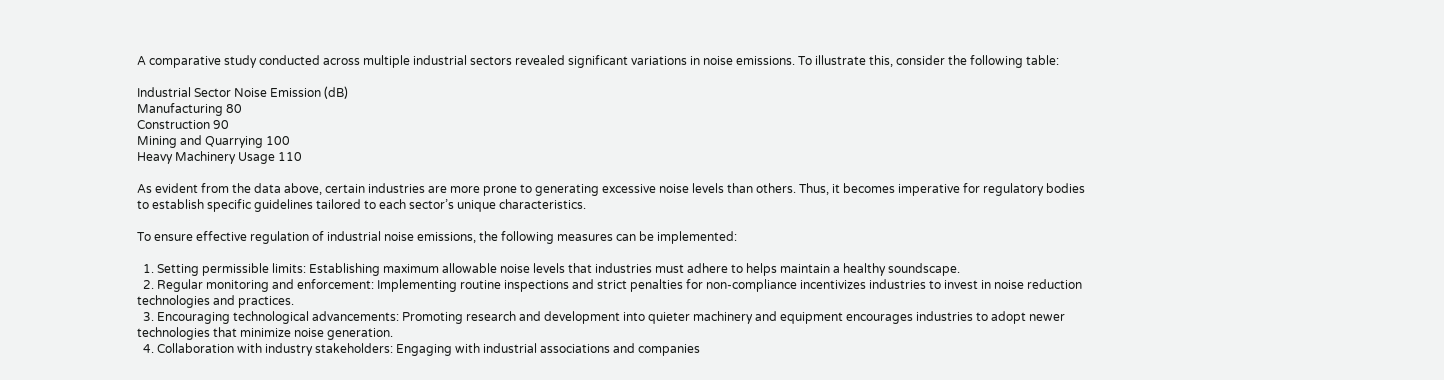A comparative study conducted across multiple industrial sectors revealed significant variations in noise emissions. To illustrate this, consider the following table:

Industrial Sector Noise Emission (dB)
Manufacturing 80
Construction 90
Mining and Quarrying 100
Heavy Machinery Usage 110

As evident from the data above, certain industries are more prone to generating excessive noise levels than others. Thus, it becomes imperative for regulatory bodies to establish specific guidelines tailored to each sector’s unique characteristics.

To ensure effective regulation of industrial noise emissions, the following measures can be implemented:

  1. Setting permissible limits: Establishing maximum allowable noise levels that industries must adhere to helps maintain a healthy soundscape.
  2. Regular monitoring and enforcement: Implementing routine inspections and strict penalties for non-compliance incentivizes industries to invest in noise reduction technologies and practices.
  3. Encouraging technological advancements: Promoting research and development into quieter machinery and equipment encourages industries to adopt newer technologies that minimize noise generation.
  4. Collaboration with industry stakeholders: Engaging with industrial associations and companies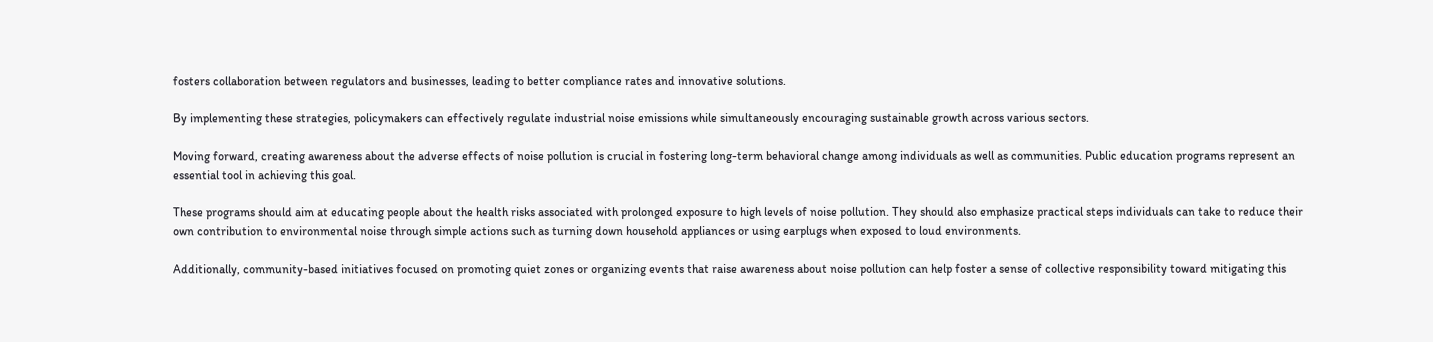fosters collaboration between regulators and businesses, leading to better compliance rates and innovative solutions.

By implementing these strategies, policymakers can effectively regulate industrial noise emissions while simultaneously encouraging sustainable growth across various sectors.

Moving forward, creating awareness about the adverse effects of noise pollution is crucial in fostering long-term behavioral change among individuals as well as communities. Public education programs represent an essential tool in achieving this goal.

These programs should aim at educating people about the health risks associated with prolonged exposure to high levels of noise pollution. They should also emphasize practical steps individuals can take to reduce their own contribution to environmental noise through simple actions such as turning down household appliances or using earplugs when exposed to loud environments.

Additionally, community-based initiatives focused on promoting quiet zones or organizing events that raise awareness about noise pollution can help foster a sense of collective responsibility toward mitigating this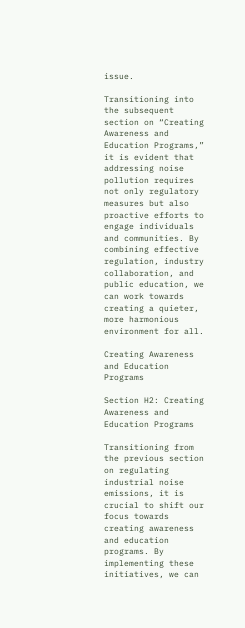issue.

Transitioning into the subsequent section on “Creating Awareness and Education Programs,” it is evident that addressing noise pollution requires not only regulatory measures but also proactive efforts to engage individuals and communities. By combining effective regulation, industry collaboration, and public education, we can work towards creating a quieter, more harmonious environment for all.

Creating Awareness and Education Programs

Section H2: Creating Awareness and Education Programs

Transitioning from the previous section on regulating industrial noise emissions, it is crucial to shift our focus towards creating awareness and education programs. By implementing these initiatives, we can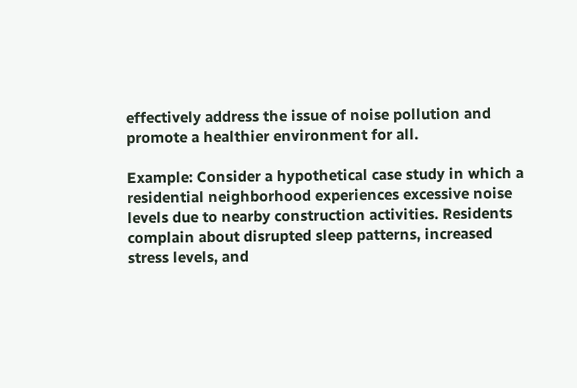effectively address the issue of noise pollution and promote a healthier environment for all.

Example: Consider a hypothetical case study in which a residential neighborhood experiences excessive noise levels due to nearby construction activities. Residents complain about disrupted sleep patterns, increased stress levels, and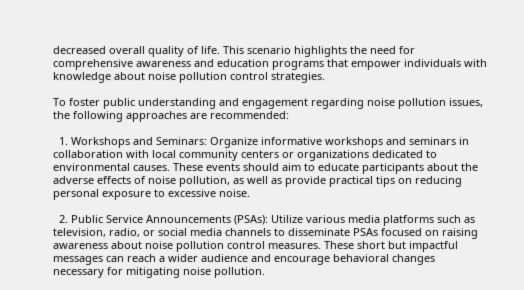decreased overall quality of life. This scenario highlights the need for comprehensive awareness and education programs that empower individuals with knowledge about noise pollution control strategies.

To foster public understanding and engagement regarding noise pollution issues, the following approaches are recommended:

  1. Workshops and Seminars: Organize informative workshops and seminars in collaboration with local community centers or organizations dedicated to environmental causes. These events should aim to educate participants about the adverse effects of noise pollution, as well as provide practical tips on reducing personal exposure to excessive noise.

  2. Public Service Announcements (PSAs): Utilize various media platforms such as television, radio, or social media channels to disseminate PSAs focused on raising awareness about noise pollution control measures. These short but impactful messages can reach a wider audience and encourage behavioral changes necessary for mitigating noise pollution.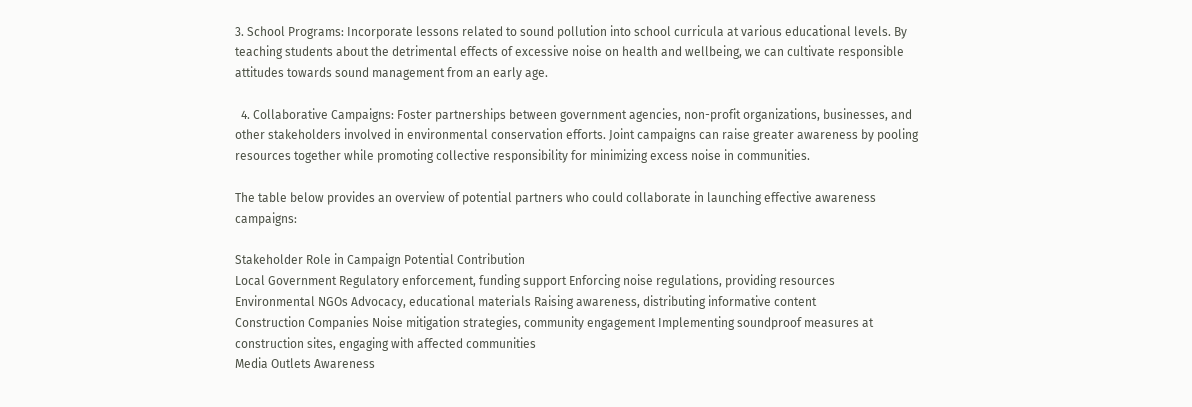3. School Programs: Incorporate lessons related to sound pollution into school curricula at various educational levels. By teaching students about the detrimental effects of excessive noise on health and wellbeing, we can cultivate responsible attitudes towards sound management from an early age.

  4. Collaborative Campaigns: Foster partnerships between government agencies, non-profit organizations, businesses, and other stakeholders involved in environmental conservation efforts. Joint campaigns can raise greater awareness by pooling resources together while promoting collective responsibility for minimizing excess noise in communities.

The table below provides an overview of potential partners who could collaborate in launching effective awareness campaigns:

Stakeholder Role in Campaign Potential Contribution
Local Government Regulatory enforcement, funding support Enforcing noise regulations, providing resources
Environmental NGOs Advocacy, educational materials Raising awareness, distributing informative content
Construction Companies Noise mitigation strategies, community engagement Implementing soundproof measures at construction sites, engaging with affected communities
Media Outlets Awareness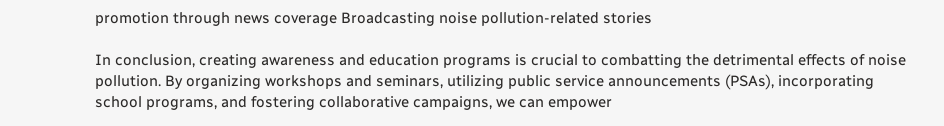promotion through news coverage Broadcasting noise pollution-related stories

In conclusion, creating awareness and education programs is crucial to combatting the detrimental effects of noise pollution. By organizing workshops and seminars, utilizing public service announcements (PSAs), incorporating school programs, and fostering collaborative campaigns, we can empower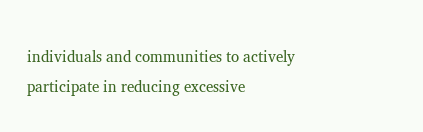individuals and communities to actively participate in reducing excessive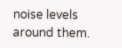noise levels around them.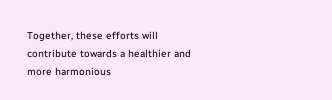Together, these efforts will contribute towards a healthier and more harmonious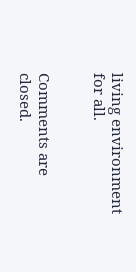living environment for all.


Comments are closed.